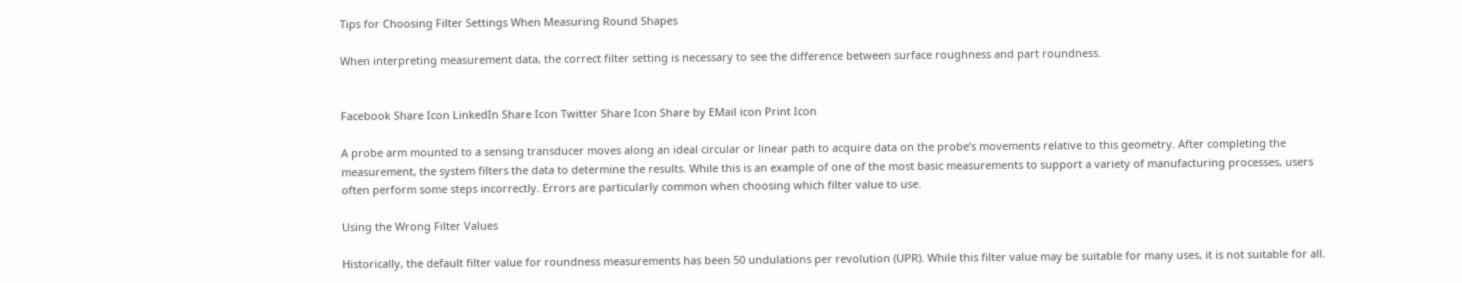Tips for Choosing Filter Settings When Measuring Round Shapes

When interpreting measurement data, the correct filter setting is necessary to see the difference between surface roughness and part roundness.


Facebook Share Icon LinkedIn Share Icon Twitter Share Icon Share by EMail icon Print Icon

A probe arm mounted to a sensing transducer moves along an ideal circular or linear path to acquire data on the probe’s movements relative to this geometry. After completing the measurement, the system filters the data to determine the results. While this is an example of one of the most basic measurements to support a variety of manufacturing processes, users often perform some steps incorrectly. Errors are particularly common when choosing which filter value to use.

Using the Wrong Filter Values

Historically, the default filter value for roundness measurements has been 50 undulations per revolution (UPR). While this filter value may be suitable for many uses, it is not suitable for all.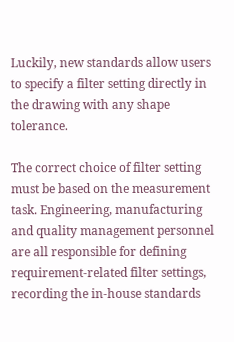Luckily, new standards allow users to specify a filter setting directly in the drawing with any shape tolerance.

The correct choice of filter setting must be based on the measurement task. Engineering, manufacturing and quality management personnel are all responsible for defining requirement-related filter settings, recording the in-house standards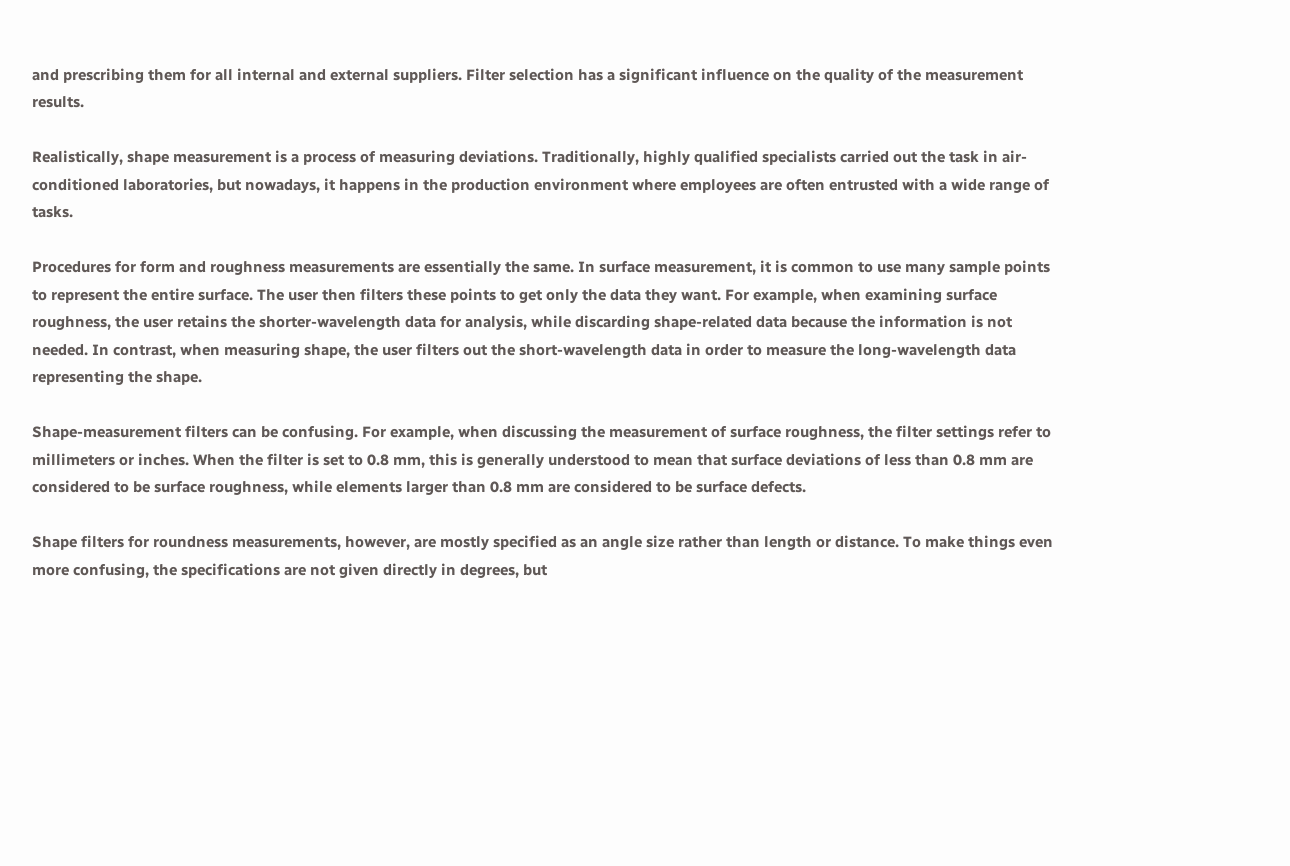and prescribing them for all internal and external suppliers. Filter selection has a significant influence on the quality of the measurement results.

Realistically, shape measurement is a process of measuring deviations. Traditionally, highly qualified specialists carried out the task in air-conditioned laboratories, but nowadays, it happens in the production environment where employees are often entrusted with a wide range of tasks.

Procedures for form and roughness measurements are essentially the same. In surface measurement, it is common to use many sample points to represent the entire surface. The user then filters these points to get only the data they want. For example, when examining surface roughness, the user retains the shorter-wavelength data for analysis, while discarding shape-related data because the information is not needed. In contrast, when measuring shape, the user filters out the short-wavelength data in order to measure the long-wavelength data representing the shape.

Shape-measurement filters can be confusing. For example, when discussing the measurement of surface roughness, the filter settings refer to millimeters or inches. When the filter is set to 0.8 mm, this is generally understood to mean that surface deviations of less than 0.8 mm are considered to be surface roughness, while elements larger than 0.8 mm are considered to be surface defects.

Shape filters for roundness measurements, however, are mostly specified as an angle size rather than length or distance. To make things even more confusing, the specifications are not given directly in degrees, but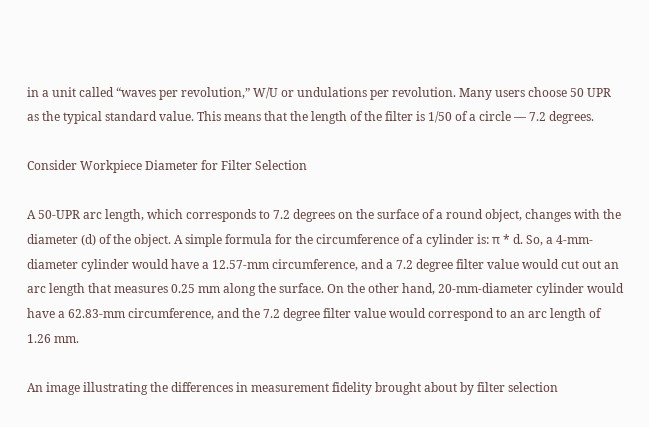in a unit called “waves per revolution,” W/U or undulations per revolution. Many users choose 50 UPR as the typical standard value. This means that the length of the filter is 1/50 of a circle — 7.2 degrees.

Consider Workpiece Diameter for Filter Selection

A 50-UPR arc length, which corresponds to 7.2 degrees on the surface of a round object, changes with the diameter (d) of the object. A simple formula for the circumference of a cylinder is: π * d. So, a 4-mm-diameter cylinder would have a 12.57-mm circumference, and a 7.2 degree filter value would cut out an arc length that measures 0.25 mm along the surface. On the other hand, 20-mm-diameter cylinder would have a 62.83-mm circumference, and the 7.2 degree filter value would correspond to an arc length of 1.26 mm.

An image illustrating the differences in measurement fidelity brought about by filter selection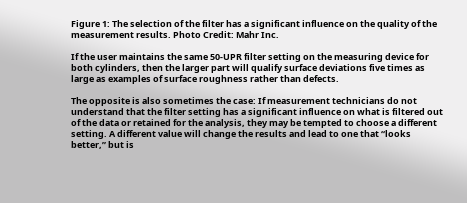Figure 1: The selection of the filter has a significant influence on the quality of the measurement results. Photo Credit: Mahr Inc.

If the user maintains the same 50-UPR filter setting on the measuring device for both cylinders, then the larger part will qualify surface deviations five times as large as examples of surface roughness rather than defects.

The opposite is also sometimes the case: If measurement technicians do not understand that the filter setting has a significant influence on what is filtered out of the data or retained for the analysis, they may be tempted to choose a different setting. A different value will change the results and lead to one that “looks better,” but is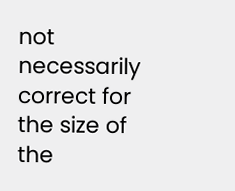not necessarily correct for the size of the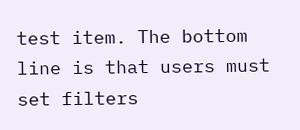test item. The bottom line is that users must set filters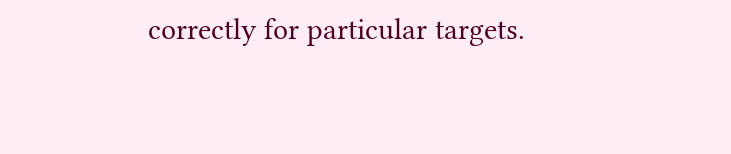correctly for particular targets.